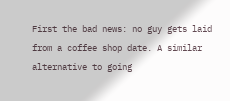First the bad news: no guy gets laid from a coffee shop date. A similar alternative to going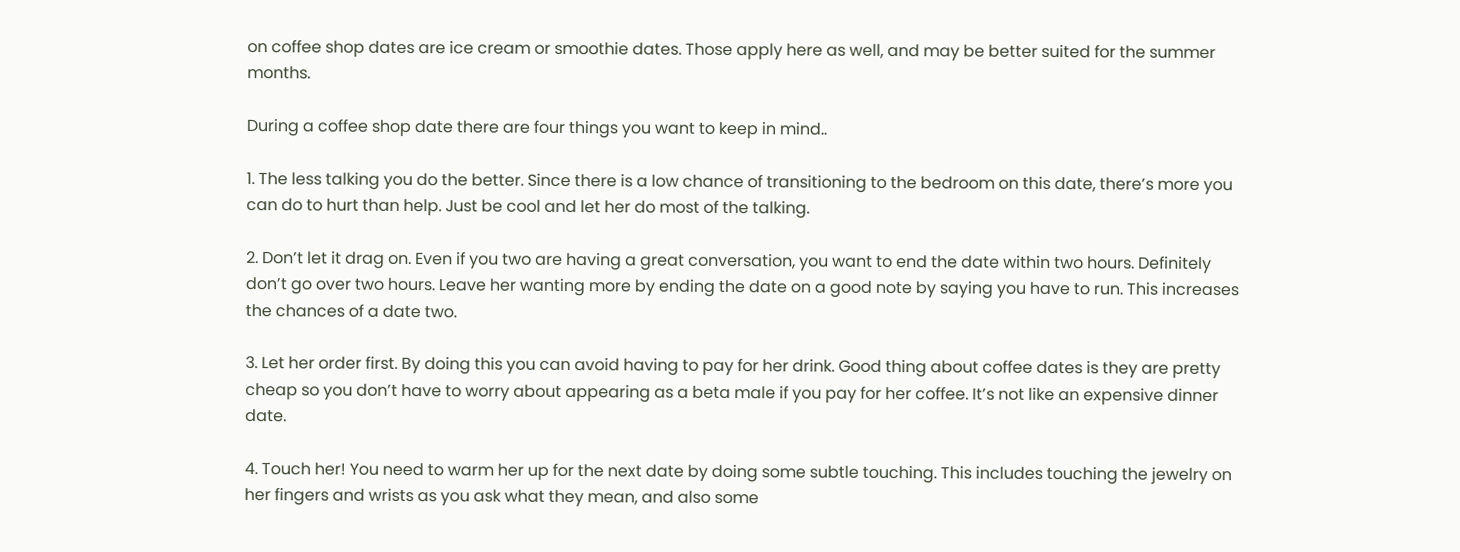on coffee shop dates are ice cream or smoothie dates. Those apply here as well, and may be better suited for the summer months.

During a coffee shop date there are four things you want to keep in mind..

1. The less talking you do the better. Since there is a low chance of transitioning to the bedroom on this date, there’s more you can do to hurt than help. Just be cool and let her do most of the talking.

2. Don’t let it drag on. Even if you two are having a great conversation, you want to end the date within two hours. Definitely don’t go over two hours. Leave her wanting more by ending the date on a good note by saying you have to run. This increases the chances of a date two.

3. Let her order first. By doing this you can avoid having to pay for her drink. Good thing about coffee dates is they are pretty cheap so you don’t have to worry about appearing as a beta male if you pay for her coffee. It’s not like an expensive dinner date.

4. Touch her! You need to warm her up for the next date by doing some subtle touching. This includes touching the jewelry on her fingers and wrists as you ask what they mean, and also some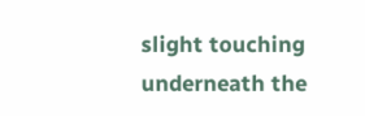slight touching underneath the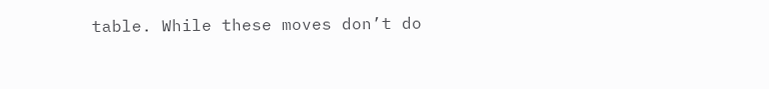table. While these moves don’t do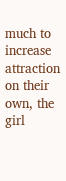much to increase attraction on their own, the girl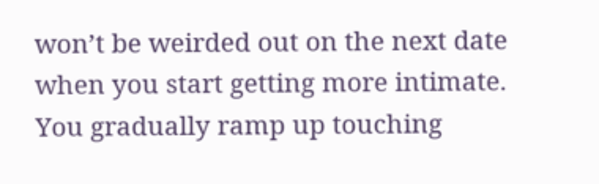won’t be weirded out on the next date when you start getting more intimate. You gradually ramp up touching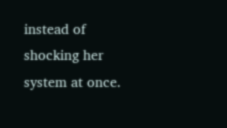instead of shocking her system at once.